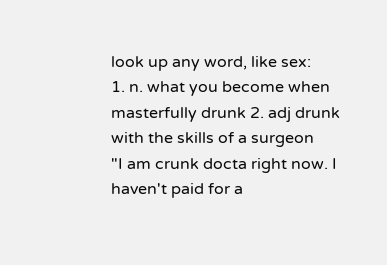look up any word, like sex:
1. n. what you become when masterfully drunk 2. adj drunk with the skills of a surgeon
"I am crunk docta right now. I haven't paid for a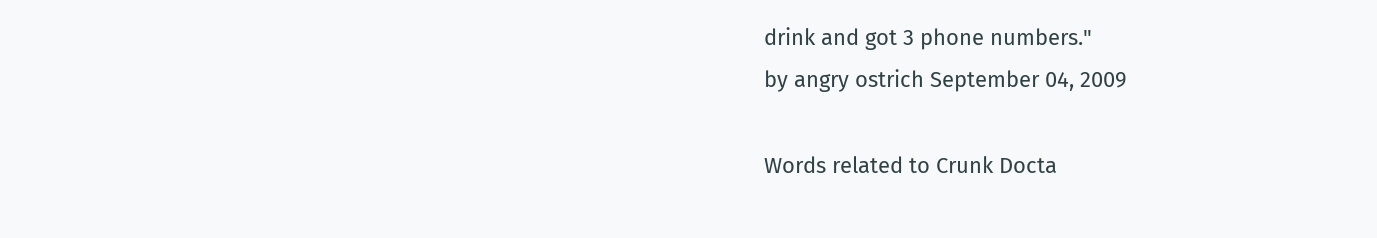drink and got 3 phone numbers."
by angry ostrich September 04, 2009

Words related to Crunk Docta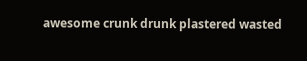awesome crunk drunk plastered wasted